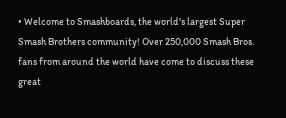• Welcome to Smashboards, the world's largest Super Smash Brothers community! Over 250,000 Smash Bros. fans from around the world have come to discuss these great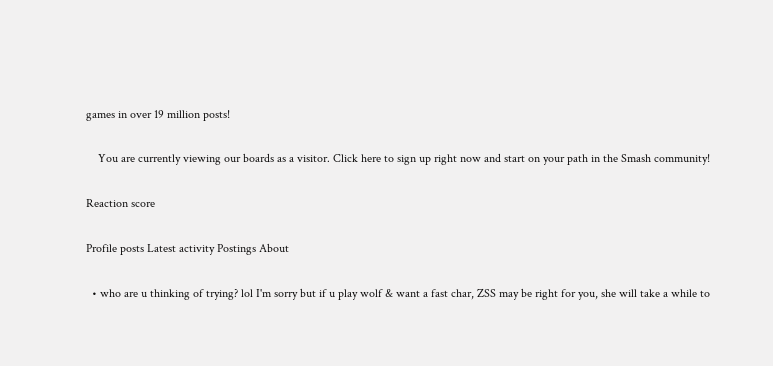games in over 19 million posts!

    You are currently viewing our boards as a visitor. Click here to sign up right now and start on your path in the Smash community!

Reaction score

Profile posts Latest activity Postings About

  • who are u thinking of trying? lol I'm sorry but if u play wolf & want a fast char, ZSS may be right for you, she will take a while to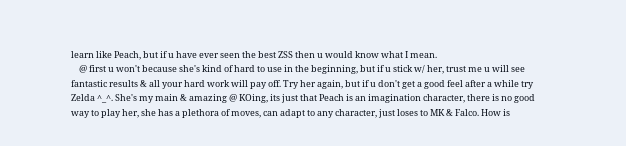learn like Peach, but if u have ever seen the best ZSS then u would know what I mean.
    @ first u won't because she's kind of hard to use in the beginning, but if u stick w/ her, trust me u will see fantastic results & all your hard work will pay off. Try her again, but if u don't get a good feel after a while try Zelda ^_^. She's my main & amazing @ KOing, its just that Peach is an imagination character, there is no good way to play her, she has a plethora of moves, can adapt to any character, just loses to MK & Falco. How is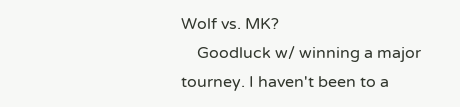Wolf vs. MK?
    Goodluck w/ winning a major tourney. I haven't been to a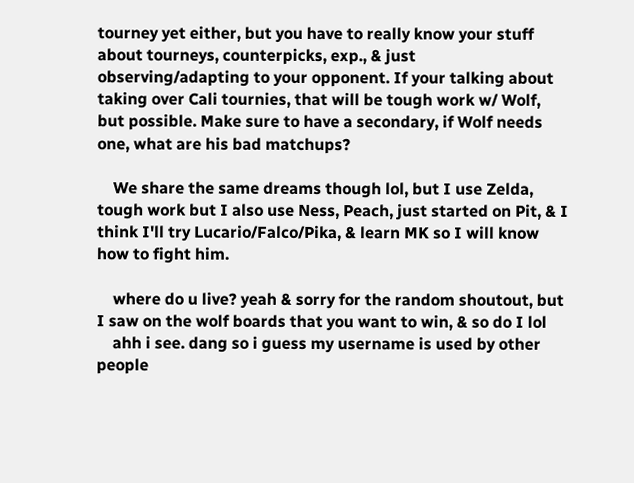tourney yet either, but you have to really know your stuff about tourneys, counterpicks, exp., & just observing/adapting to your opponent. If your talking about taking over Cali tournies, that will be tough work w/ Wolf, but possible. Make sure to have a secondary, if Wolf needs one, what are his bad matchups?

    We share the same dreams though lol, but I use Zelda, tough work but I also use Ness, Peach, just started on Pit, & I think I'll try Lucario/Falco/Pika, & learn MK so I will know how to fight him.

    where do u live? yeah & sorry for the random shoutout, but I saw on the wolf boards that you want to win, & so do I lol
    ahh i see. dang so i guess my username is used by other people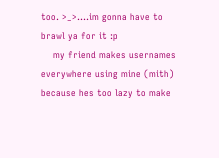too. >_>....im gonna have to brawl ya for it :p
    my friend makes usernames everywhere using mine (mith) because hes too lazy to make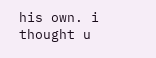his own. i thought u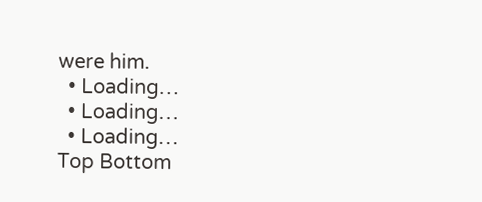were him.
  • Loading…
  • Loading…
  • Loading…
Top Bottom